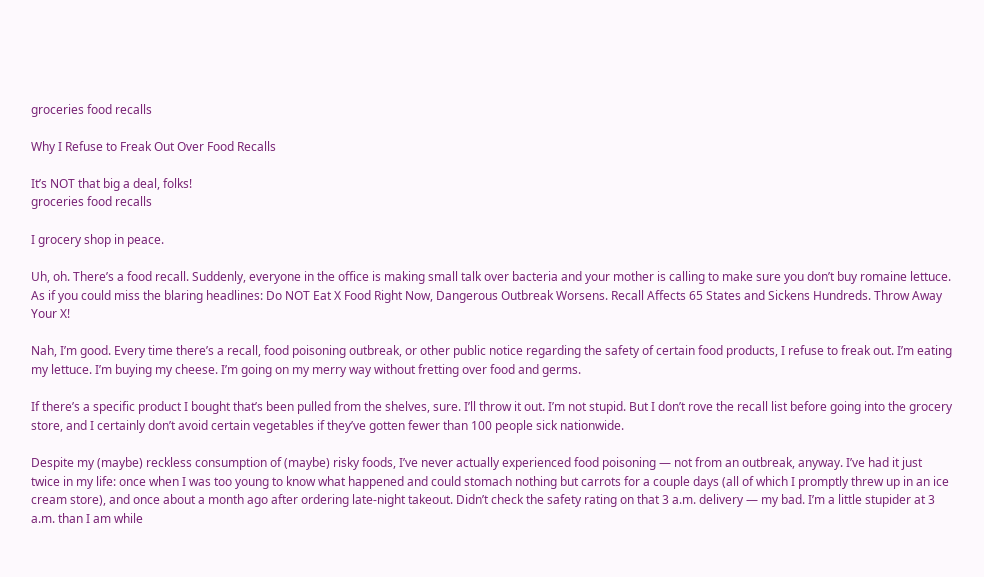groceries food recalls

Why I Refuse to Freak Out Over Food Recalls

It’s NOT that big a deal, folks!
groceries food recalls

I grocery shop in peace.

Uh, oh. There’s a food recall. Suddenly, everyone in the office is making small talk over bacteria and your mother is calling to make sure you don’t buy romaine lettuce. As if you could miss the blaring headlines: Do NOT Eat X Food Right Now, Dangerous Outbreak Worsens. Recall Affects 65 States and Sickens Hundreds. Throw Away Your X!

Nah, I’m good. Every time there’s a recall, food poisoning outbreak, or other public notice regarding the safety of certain food products, I refuse to freak out. I’m eating my lettuce. I’m buying my cheese. I’m going on my merry way without fretting over food and germs.

If there’s a specific product I bought that’s been pulled from the shelves, sure. I’ll throw it out. I’m not stupid. But I don’t rove the recall list before going into the grocery store, and I certainly don’t avoid certain vegetables if they’ve gotten fewer than 100 people sick nationwide.

Despite my (maybe) reckless consumption of (maybe) risky foods, I’ve never actually experienced food poisoning — not from an outbreak, anyway. I’ve had it just twice in my life: once when I was too young to know what happened and could stomach nothing but carrots for a couple days (all of which I promptly threw up in an ice cream store), and once about a month ago after ordering late-night takeout. Didn’t check the safety rating on that 3 a.m. delivery — my bad. I’m a little stupider at 3 a.m. than I am while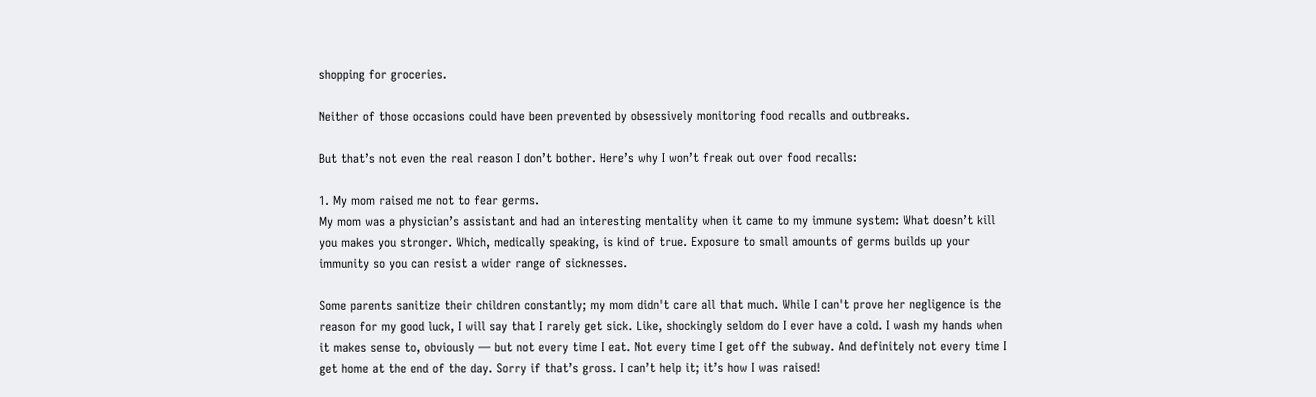shopping for groceries.

Neither of those occasions could have been prevented by obsessively monitoring food recalls and outbreaks.

But that’s not even the real reason I don’t bother. Here’s why I won’t freak out over food recalls:

1. My mom raised me not to fear germs.
My mom was a physician’s assistant and had an interesting mentality when it came to my immune system: What doesn’t kill you makes you stronger. Which, medically speaking, is kind of true. Exposure to small amounts of germs builds up your immunity so you can resist a wider range of sicknesses.

Some parents sanitize their children constantly; my mom didn't care all that much. While I can't prove her negligence is the reason for my good luck, I will say that I rarely get sick. Like, shockingly seldom do I ever have a cold. I wash my hands when it makes sense to, obviously — but not every time I eat. Not every time I get off the subway. And definitely not every time I get home at the end of the day. Sorry if that’s gross. I can’t help it; it’s how I was raised!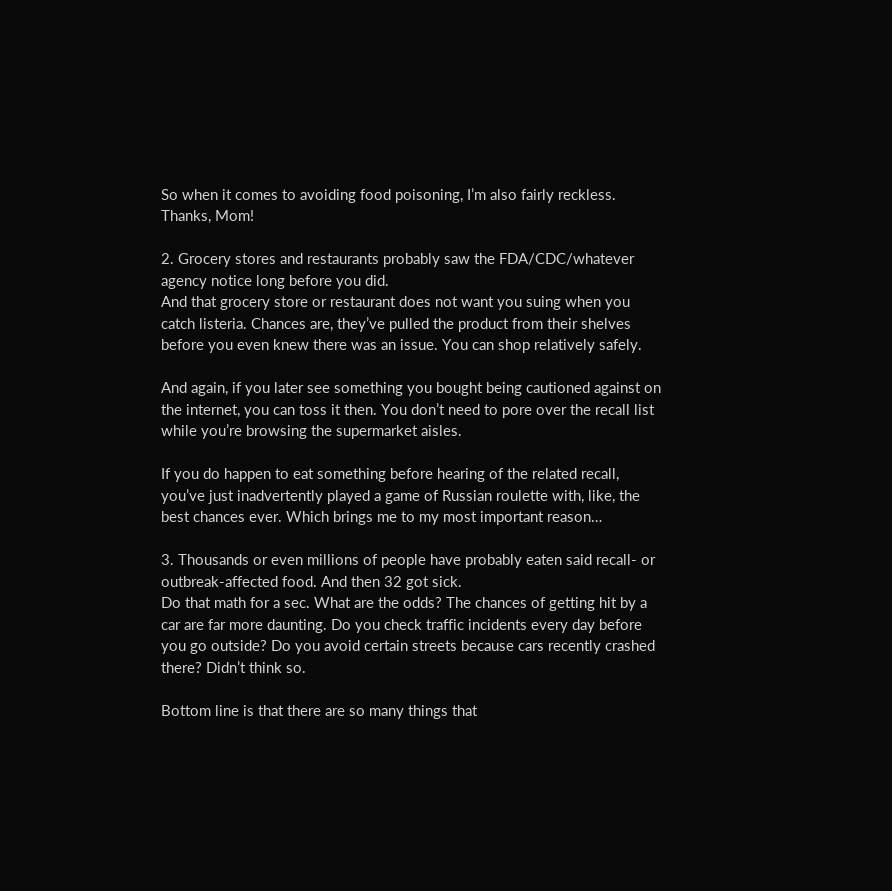So when it comes to avoiding food poisoning, I’m also fairly reckless. Thanks, Mom!

2. Grocery stores and restaurants probably saw the FDA/CDC/whatever agency notice long before you did.
And that grocery store or restaurant does not want you suing when you catch listeria. Chances are, they’ve pulled the product from their shelves before you even knew there was an issue. You can shop relatively safely.

And again, if you later see something you bought being cautioned against on the internet, you can toss it then. You don’t need to pore over the recall list while you’re browsing the supermarket aisles.

If you do happen to eat something before hearing of the related recall, you’ve just inadvertently played a game of Russian roulette with, like, the best chances ever. Which brings me to my most important reason…

3. Thousands or even millions of people have probably eaten said recall- or outbreak-affected food. And then 32 got sick.
Do that math for a sec. What are the odds? The chances of getting hit by a car are far more daunting. Do you check traffic incidents every day before you go outside? Do you avoid certain streets because cars recently crashed there? Didn’t think so.

Bottom line is that there are so many things that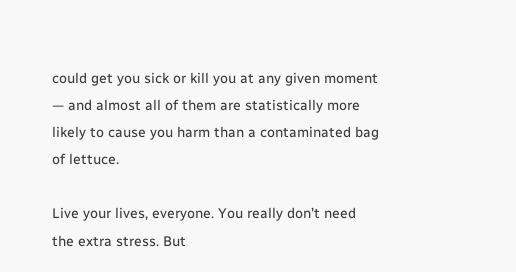could get you sick or kill you at any given moment — and almost all of them are statistically more likely to cause you harm than a contaminated bag of lettuce.

Live your lives, everyone. You really don’t need the extra stress. But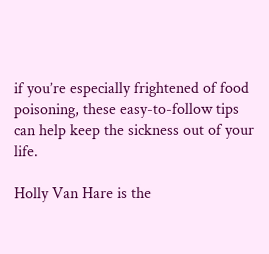if you’re especially frightened of food poisoning, these easy-to-follow tips can help keep the sickness out of your life.

Holly Van Hare is the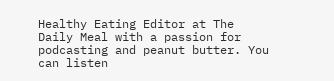Healthy Eating Editor at The Daily Meal with a passion for podcasting and peanut butter. You can listen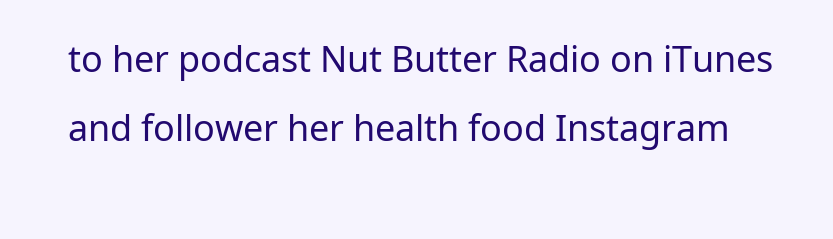to her podcast Nut Butter Radio on iTunes and follower her health food Instagram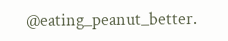@eating_peanut_better.